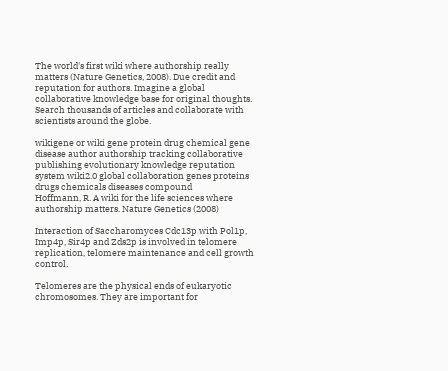The world's first wiki where authorship really matters (Nature Genetics, 2008). Due credit and reputation for authors. Imagine a global collaborative knowledge base for original thoughts. Search thousands of articles and collaborate with scientists around the globe.

wikigene or wiki gene protein drug chemical gene disease author authorship tracking collaborative publishing evolutionary knowledge reputation system wiki2.0 global collaboration genes proteins drugs chemicals diseases compound
Hoffmann, R. A wiki for the life sciences where authorship matters. Nature Genetics (2008)

Interaction of Saccharomyces Cdc13p with Pol1p, Imp4p, Sir4p and Zds2p is involved in telomere replication, telomere maintenance and cell growth control.

Telomeres are the physical ends of eukaryotic chromosomes. They are important for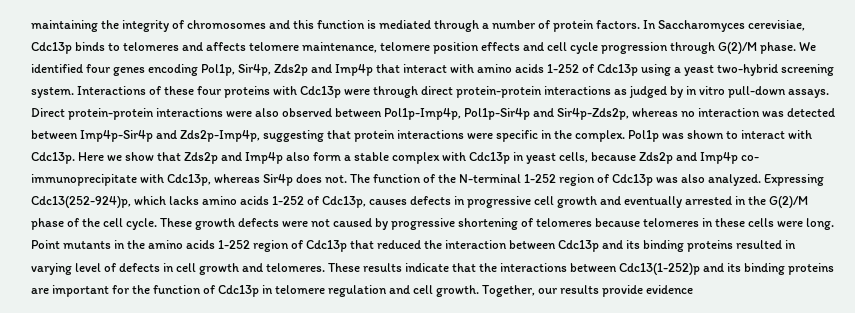maintaining the integrity of chromosomes and this function is mediated through a number of protein factors. In Saccharomyces cerevisiae, Cdc13p binds to telomeres and affects telomere maintenance, telomere position effects and cell cycle progression through G(2)/M phase. We identified four genes encoding Pol1p, Sir4p, Zds2p and Imp4p that interact with amino acids 1-252 of Cdc13p using a yeast two-hybrid screening system. Interactions of these four proteins with Cdc13p were through direct protein-protein interactions as judged by in vitro pull-down assays. Direct protein-protein interactions were also observed between Pol1p-Imp4p, Pol1p-Sir4p and Sir4p-Zds2p, whereas no interaction was detected between Imp4p-Sir4p and Zds2p-Imp4p, suggesting that protein interactions were specific in the complex. Pol1p was shown to interact with Cdc13p. Here we show that Zds2p and Imp4p also form a stable complex with Cdc13p in yeast cells, because Zds2p and Imp4p co-immunoprecipitate with Cdc13p, whereas Sir4p does not. The function of the N-terminal 1-252 region of Cdc13p was also analyzed. Expressing Cdc13(252-924)p, which lacks amino acids 1-252 of Cdc13p, causes defects in progressive cell growth and eventually arrested in the G(2)/M phase of the cell cycle. These growth defects were not caused by progressive shortening of telomeres because telomeres in these cells were long. Point mutants in the amino acids 1-252 region of Cdc13p that reduced the interaction between Cdc13p and its binding proteins resulted in varying level of defects in cell growth and telomeres. These results indicate that the interactions between Cdc13(1-252)p and its binding proteins are important for the function of Cdc13p in telomere regulation and cell growth. Together, our results provide evidence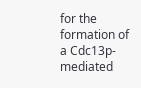for the formation of a Cdc13p-mediated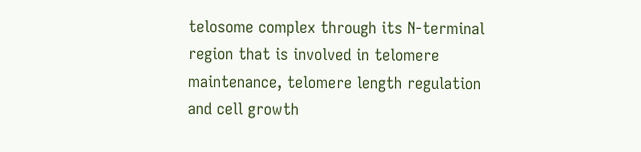telosome complex through its N-terminal region that is involved in telomere maintenance, telomere length regulation and cell growth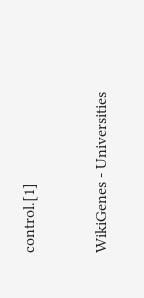control.[1]


WikiGenes - Universities